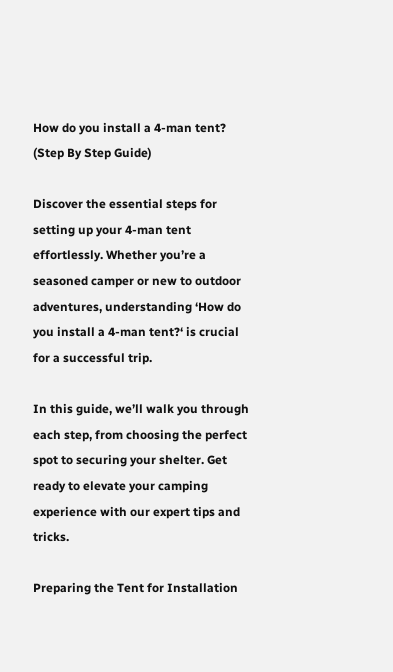How do you install a 4-man tent? (Step By Step Guide)

Discover the essential steps for setting up your 4-man tent effortlessly. Whether you’re a seasoned camper or new to outdoor adventures, understanding ‘How do you install a 4-man tent?‘ is crucial for a successful trip.

In this guide, we’ll walk you through each step, from choosing the perfect spot to securing your shelter. Get ready to elevate your camping experience with our expert tips and tricks.

Preparing the Tent for Installation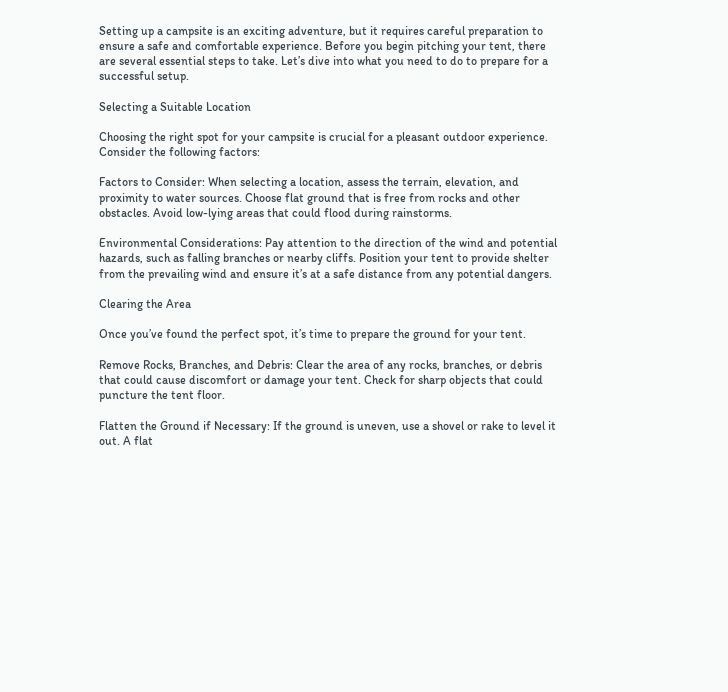Setting up a campsite is an exciting adventure, but it requires careful preparation to ensure a safe and comfortable experience. Before you begin pitching your tent, there are several essential steps to take. Let’s dive into what you need to do to prepare for a successful setup.

Selecting a Suitable Location

Choosing the right spot for your campsite is crucial for a pleasant outdoor experience. Consider the following factors:

Factors to Consider: When selecting a location, assess the terrain, elevation, and proximity to water sources. Choose flat ground that is free from rocks and other obstacles. Avoid low-lying areas that could flood during rainstorms.

Environmental Considerations: Pay attention to the direction of the wind and potential hazards, such as falling branches or nearby cliffs. Position your tent to provide shelter from the prevailing wind and ensure it’s at a safe distance from any potential dangers.

Clearing the Area

Once you’ve found the perfect spot, it’s time to prepare the ground for your tent.

Remove Rocks, Branches, and Debris: Clear the area of any rocks, branches, or debris that could cause discomfort or damage your tent. Check for sharp objects that could puncture the tent floor.

Flatten the Ground if Necessary: If the ground is uneven, use a shovel or rake to level it out. A flat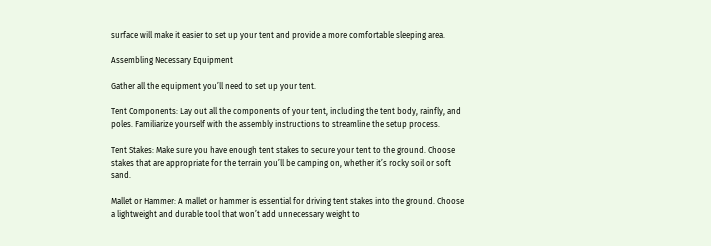surface will make it easier to set up your tent and provide a more comfortable sleeping area.

Assembling Necessary Equipment

Gather all the equipment you’ll need to set up your tent.

Tent Components: Lay out all the components of your tent, including the tent body, rainfly, and poles. Familiarize yourself with the assembly instructions to streamline the setup process.

Tent Stakes: Make sure you have enough tent stakes to secure your tent to the ground. Choose stakes that are appropriate for the terrain you’ll be camping on, whether it’s rocky soil or soft sand.

Mallet or Hammer: A mallet or hammer is essential for driving tent stakes into the ground. Choose a lightweight and durable tool that won’t add unnecessary weight to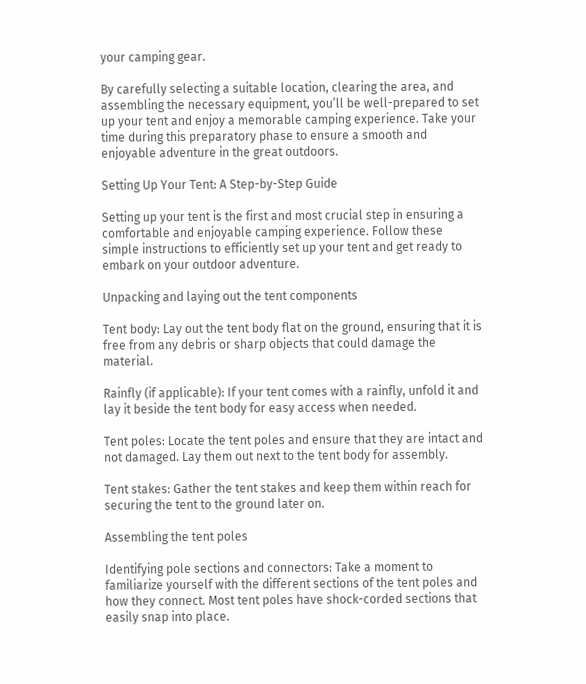your camping gear.

By carefully selecting a suitable location, clearing the area, and assembling the necessary equipment, you’ll be well-prepared to set up your tent and enjoy a memorable camping experience. Take your time during this preparatory phase to ensure a smooth and enjoyable adventure in the great outdoors.

Setting Up Your Tent: A Step-by-Step Guide

Setting up your tent is the first and most crucial step in ensuring a comfortable and enjoyable camping experience. Follow these simple instructions to efficiently set up your tent and get ready to embark on your outdoor adventure.

Unpacking and laying out the tent components

Tent body: Lay out the tent body flat on the ground, ensuring that it is free from any debris or sharp objects that could damage the material.

Rainfly (if applicable): If your tent comes with a rainfly, unfold it and lay it beside the tent body for easy access when needed.

Tent poles: Locate the tent poles and ensure that they are intact and not damaged. Lay them out next to the tent body for assembly.

Tent stakes: Gather the tent stakes and keep them within reach for securing the tent to the ground later on.

Assembling the tent poles

Identifying pole sections and connectors: Take a moment to familiarize yourself with the different sections of the tent poles and how they connect. Most tent poles have shock-corded sections that easily snap into place.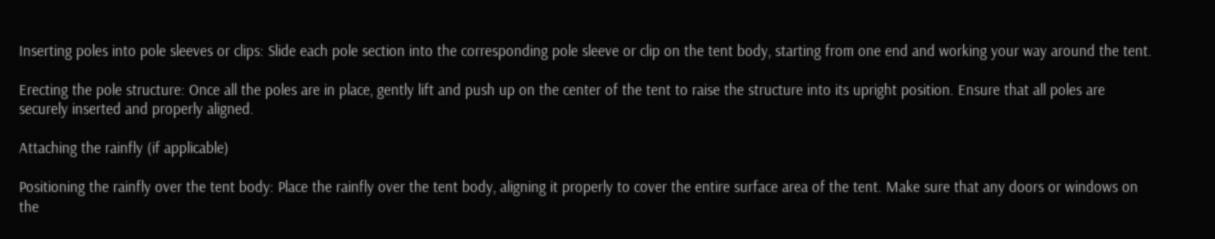Inserting poles into pole sleeves or clips: Slide each pole section into the corresponding pole sleeve or clip on the tent body, starting from one end and working your way around the tent.

Erecting the pole structure: Once all the poles are in place, gently lift and push up on the center of the tent to raise the structure into its upright position. Ensure that all poles are securely inserted and properly aligned.

Attaching the rainfly (if applicable)

Positioning the rainfly over the tent body: Place the rainfly over the tent body, aligning it properly to cover the entire surface area of the tent. Make sure that any doors or windows on the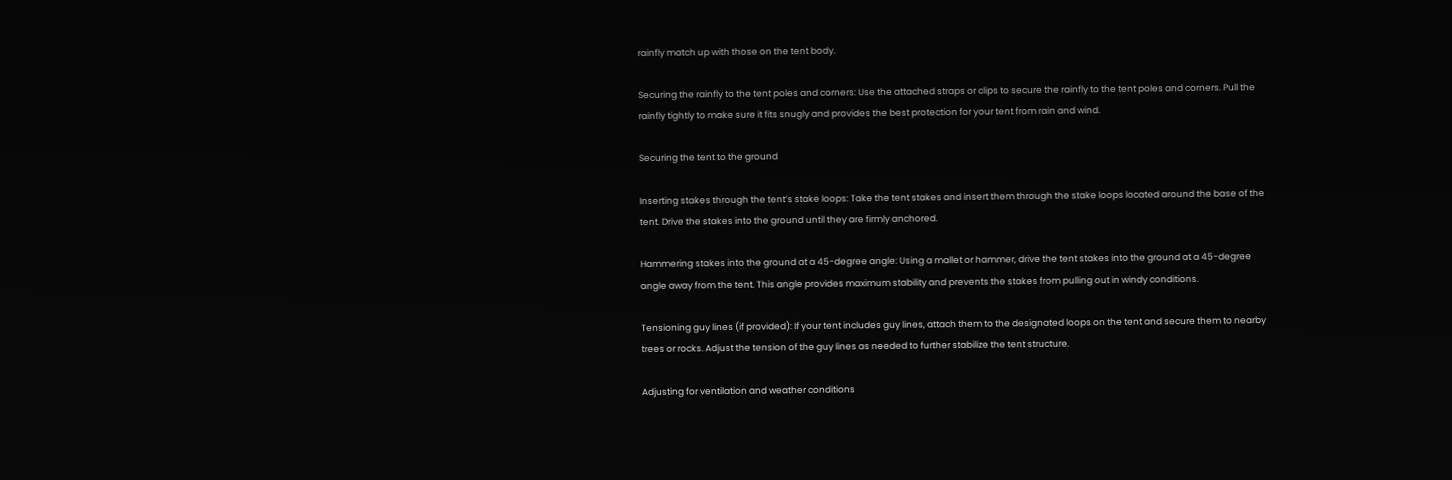rainfly match up with those on the tent body.

Securing the rainfly to the tent poles and corners: Use the attached straps or clips to secure the rainfly to the tent poles and corners. Pull the rainfly tightly to make sure it fits snugly and provides the best protection for your tent from rain and wind.

Securing the tent to the ground

Inserting stakes through the tent’s stake loops: Take the tent stakes and insert them through the stake loops located around the base of the tent. Drive the stakes into the ground until they are firmly anchored.

Hammering stakes into the ground at a 45-degree angle: Using a mallet or hammer, drive the tent stakes into the ground at a 45-degree angle away from the tent. This angle provides maximum stability and prevents the stakes from pulling out in windy conditions.

Tensioning guy lines (if provided): If your tent includes guy lines, attach them to the designated loops on the tent and secure them to nearby trees or rocks. Adjust the tension of the guy lines as needed to further stabilize the tent structure.

Adjusting for ventilation and weather conditions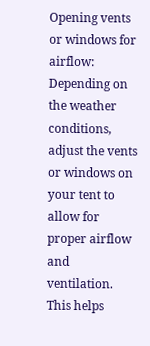Opening vents or windows for airflow: Depending on the weather conditions, adjust the vents or windows on your tent to allow for proper airflow and ventilation. This helps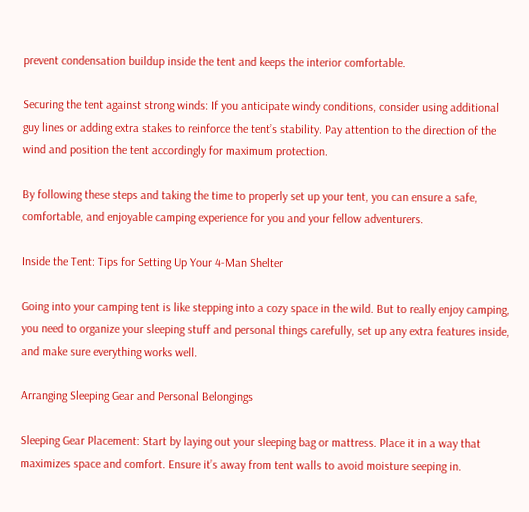prevent condensation buildup inside the tent and keeps the interior comfortable.

Securing the tent against strong winds: If you anticipate windy conditions, consider using additional guy lines or adding extra stakes to reinforce the tent’s stability. Pay attention to the direction of the wind and position the tent accordingly for maximum protection.

By following these steps and taking the time to properly set up your tent, you can ensure a safe, comfortable, and enjoyable camping experience for you and your fellow adventurers.

Inside the Tent: Tips for Setting Up Your 4-Man Shelter

Going into your camping tent is like stepping into a cozy space in the wild. But to really enjoy camping, you need to organize your sleeping stuff and personal things carefully, set up any extra features inside, and make sure everything works well.

Arranging Sleeping Gear and Personal Belongings

Sleeping Gear Placement: Start by laying out your sleeping bag or mattress. Place it in a way that maximizes space and comfort. Ensure it’s away from tent walls to avoid moisture seeping in.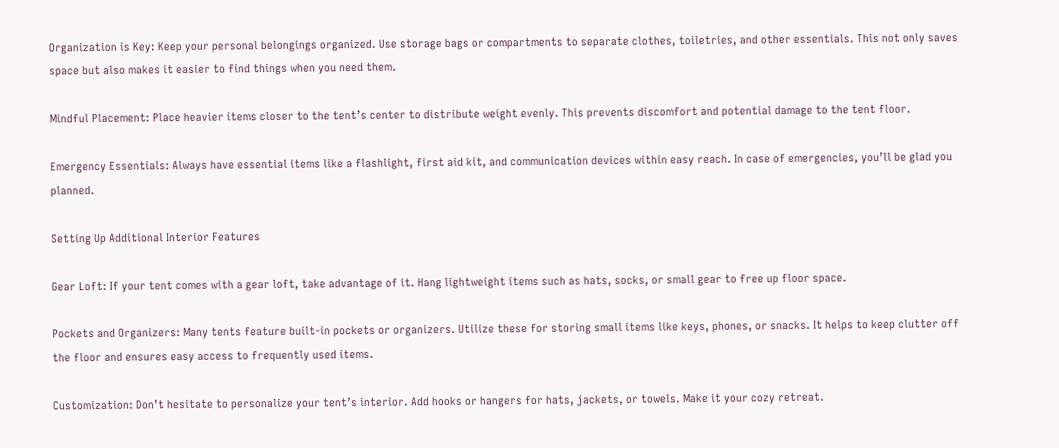Organization is Key: Keep your personal belongings organized. Use storage bags or compartments to separate clothes, toiletries, and other essentials. This not only saves space but also makes it easier to find things when you need them.

Mindful Placement: Place heavier items closer to the tent’s center to distribute weight evenly. This prevents discomfort and potential damage to the tent floor.

Emergency Essentials: Always have essential items like a flashlight, first aid kit, and communication devices within easy reach. In case of emergencies, you’ll be glad you planned.

Setting Up Additional Interior Features

Gear Loft: If your tent comes with a gear loft, take advantage of it. Hang lightweight items such as hats, socks, or small gear to free up floor space.

Pockets and Organizers: Many tents feature built-in pockets or organizers. Utilize these for storing small items like keys, phones, or snacks. It helps to keep clutter off the floor and ensures easy access to frequently used items.

Customization: Don’t hesitate to personalize your tent’s interior. Add hooks or hangers for hats, jackets, or towels. Make it your cozy retreat.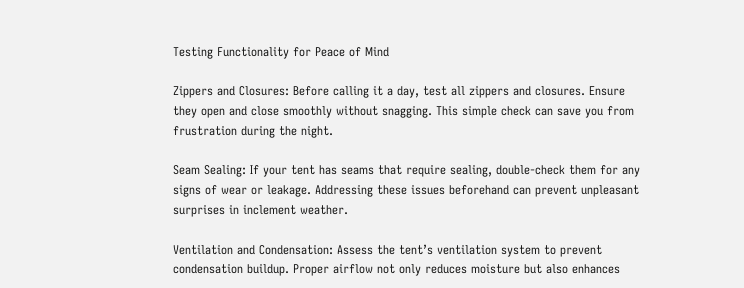Testing Functionality for Peace of Mind

Zippers and Closures: Before calling it a day, test all zippers and closures. Ensure they open and close smoothly without snagging. This simple check can save you from frustration during the night.

Seam Sealing: If your tent has seams that require sealing, double-check them for any signs of wear or leakage. Addressing these issues beforehand can prevent unpleasant surprises in inclement weather.

Ventilation and Condensation: Assess the tent’s ventilation system to prevent condensation buildup. Proper airflow not only reduces moisture but also enhances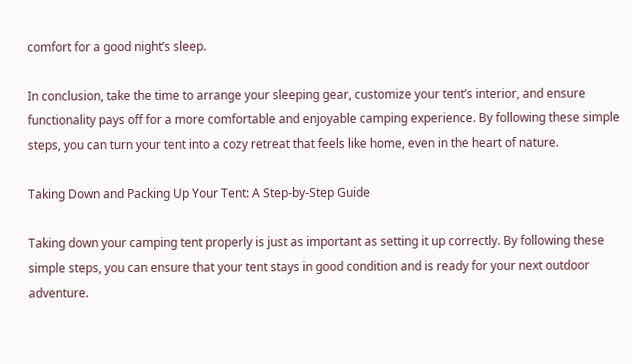comfort for a good night’s sleep.

In conclusion, take the time to arrange your sleeping gear, customize your tent’s interior, and ensure functionality pays off for a more comfortable and enjoyable camping experience. By following these simple steps, you can turn your tent into a cozy retreat that feels like home, even in the heart of nature.

Taking Down and Packing Up Your Tent: A Step-by-Step Guide

Taking down your camping tent properly is just as important as setting it up correctly. By following these simple steps, you can ensure that your tent stays in good condition and is ready for your next outdoor adventure.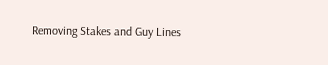Removing Stakes and Guy Lines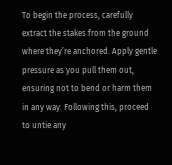To begin the process, carefully extract the stakes from the ground where they’re anchored. Apply gentle pressure as you pull them out, ensuring not to bend or harm them in any way. Following this, proceed to untie any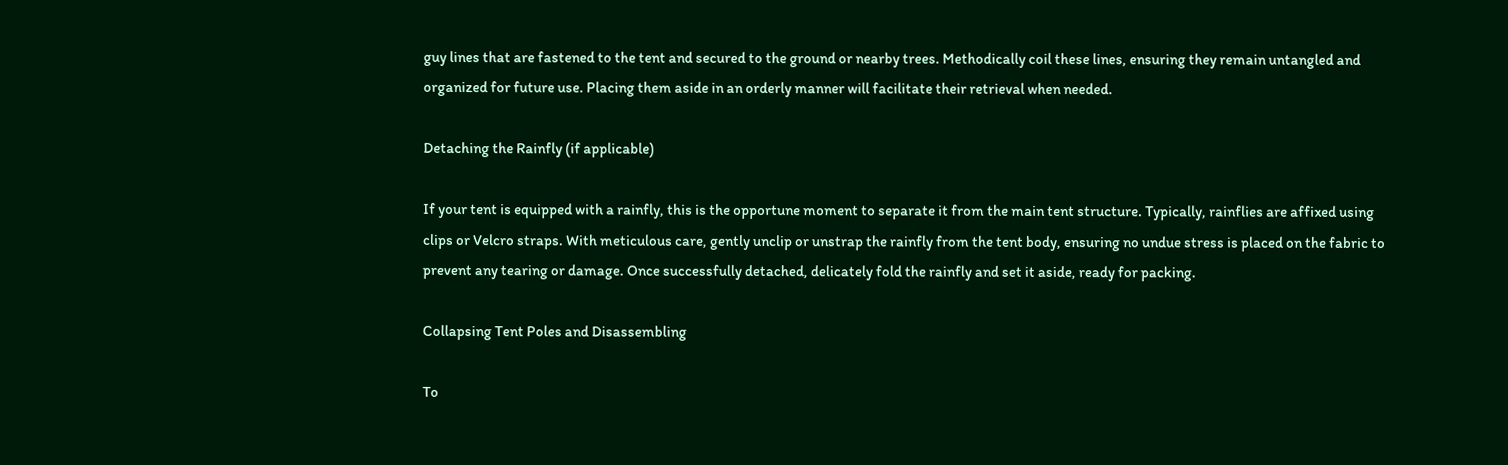guy lines that are fastened to the tent and secured to the ground or nearby trees. Methodically coil these lines, ensuring they remain untangled and organized for future use. Placing them aside in an orderly manner will facilitate their retrieval when needed.

Detaching the Rainfly (if applicable)

If your tent is equipped with a rainfly, this is the opportune moment to separate it from the main tent structure. Typically, rainflies are affixed using clips or Velcro straps. With meticulous care, gently unclip or unstrap the rainfly from the tent body, ensuring no undue stress is placed on the fabric to prevent any tearing or damage. Once successfully detached, delicately fold the rainfly and set it aside, ready for packing.

Collapsing Tent Poles and Disassembling

To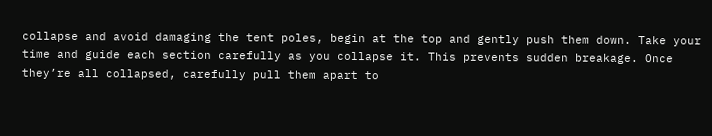collapse and avoid damaging the tent poles, begin at the top and gently push them down. Take your time and guide each section carefully as you collapse it. This prevents sudden breakage. Once they’re all collapsed, carefully pull them apart to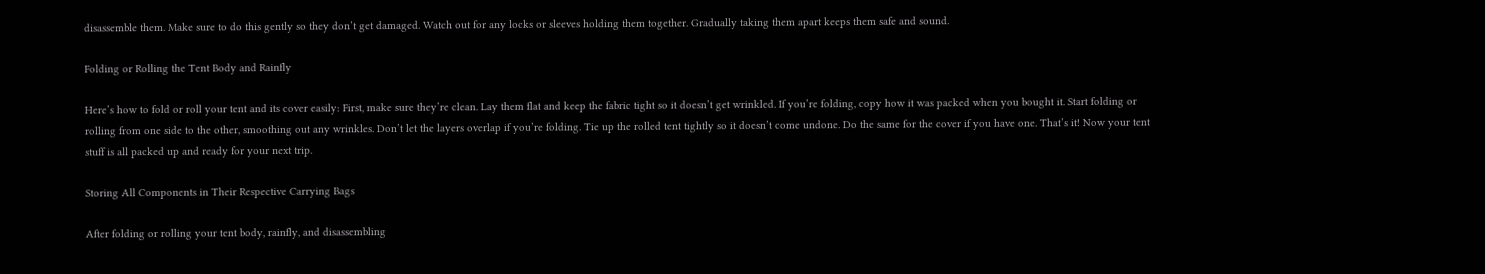disassemble them. Make sure to do this gently so they don’t get damaged. Watch out for any locks or sleeves holding them together. Gradually taking them apart keeps them safe and sound.

Folding or Rolling the Tent Body and Rainfly

Here’s how to fold or roll your tent and its cover easily: First, make sure they’re clean. Lay them flat and keep the fabric tight so it doesn’t get wrinkled. If you’re folding, copy how it was packed when you bought it. Start folding or rolling from one side to the other, smoothing out any wrinkles. Don’t let the layers overlap if you’re folding. Tie up the rolled tent tightly so it doesn’t come undone. Do the same for the cover if you have one. That’s it! Now your tent stuff is all packed up and ready for your next trip.

Storing All Components in Their Respective Carrying Bags

After folding or rolling your tent body, rainfly, and disassembling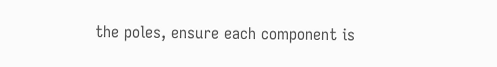the poles, ensure each component is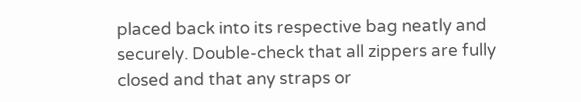placed back into its respective bag neatly and securely. Double-check that all zippers are fully closed and that any straps or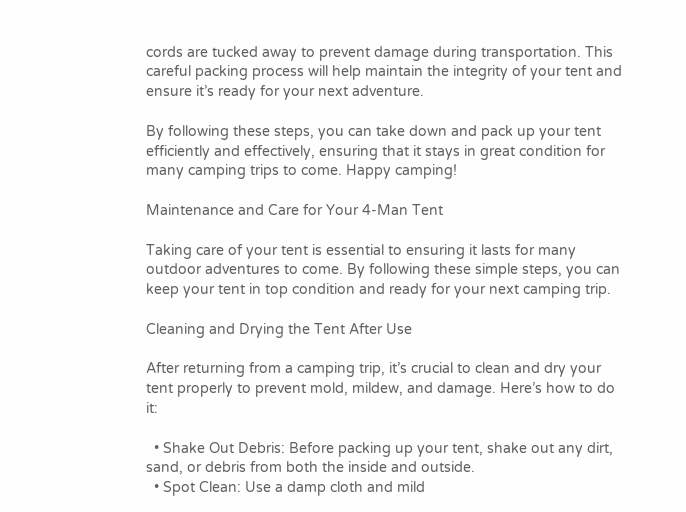cords are tucked away to prevent damage during transportation. This careful packing process will help maintain the integrity of your tent and ensure it’s ready for your next adventure.

By following these steps, you can take down and pack up your tent efficiently and effectively, ensuring that it stays in great condition for many camping trips to come. Happy camping!

Maintenance and Care for Your 4-Man Tent

Taking care of your tent is essential to ensuring it lasts for many outdoor adventures to come. By following these simple steps, you can keep your tent in top condition and ready for your next camping trip.

Cleaning and Drying the Tent After Use

After returning from a camping trip, it’s crucial to clean and dry your tent properly to prevent mold, mildew, and damage. Here’s how to do it:

  • Shake Out Debris: Before packing up your tent, shake out any dirt, sand, or debris from both the inside and outside.
  • Spot Clean: Use a damp cloth and mild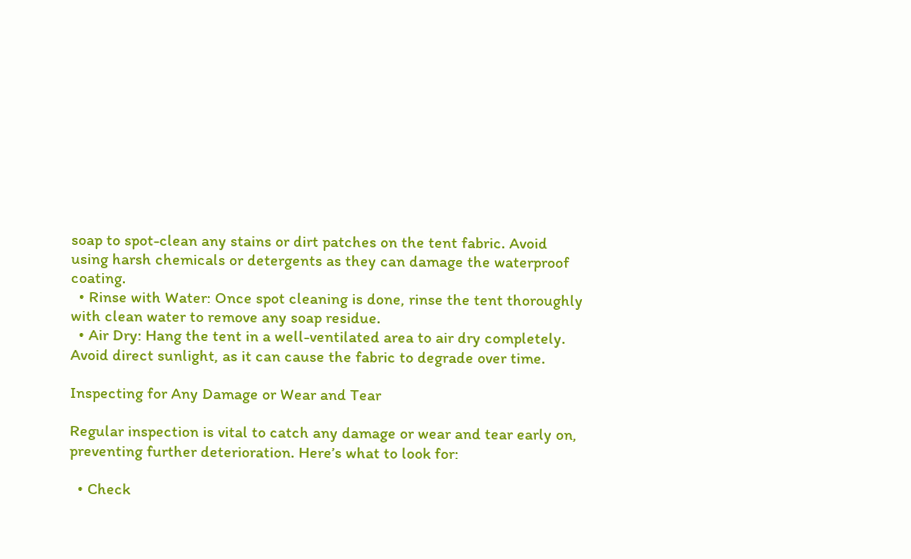soap to spot-clean any stains or dirt patches on the tent fabric. Avoid using harsh chemicals or detergents as they can damage the waterproof coating.
  • Rinse with Water: Once spot cleaning is done, rinse the tent thoroughly with clean water to remove any soap residue.
  • Air Dry: Hang the tent in a well-ventilated area to air dry completely. Avoid direct sunlight, as it can cause the fabric to degrade over time.

Inspecting for Any Damage or Wear and Tear

Regular inspection is vital to catch any damage or wear and tear early on, preventing further deterioration. Here’s what to look for:

  • Check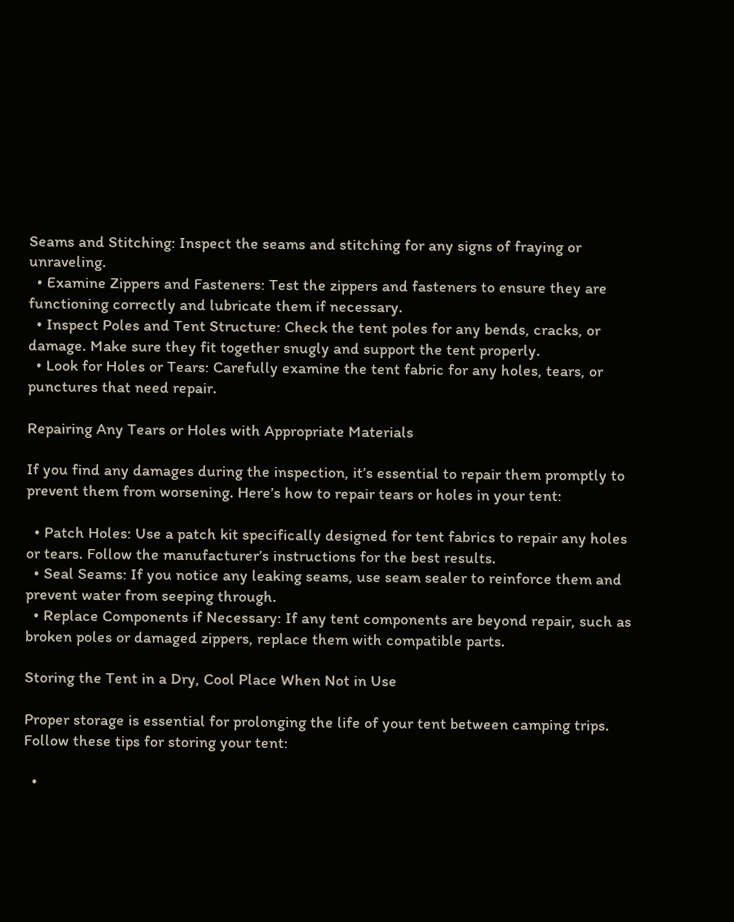Seams and Stitching: Inspect the seams and stitching for any signs of fraying or unraveling.
  • Examine Zippers and Fasteners: Test the zippers and fasteners to ensure they are functioning correctly and lubricate them if necessary.
  • Inspect Poles and Tent Structure: Check the tent poles for any bends, cracks, or damage. Make sure they fit together snugly and support the tent properly.
  • Look for Holes or Tears: Carefully examine the tent fabric for any holes, tears, or punctures that need repair.

Repairing Any Tears or Holes with Appropriate Materials

If you find any damages during the inspection, it’s essential to repair them promptly to prevent them from worsening. Here’s how to repair tears or holes in your tent:

  • Patch Holes: Use a patch kit specifically designed for tent fabrics to repair any holes or tears. Follow the manufacturer’s instructions for the best results.
  • Seal Seams: If you notice any leaking seams, use seam sealer to reinforce them and prevent water from seeping through.
  • Replace Components if Necessary: If any tent components are beyond repair, such as broken poles or damaged zippers, replace them with compatible parts.

Storing the Tent in a Dry, Cool Place When Not in Use

Proper storage is essential for prolonging the life of your tent between camping trips. Follow these tips for storing your tent:

  •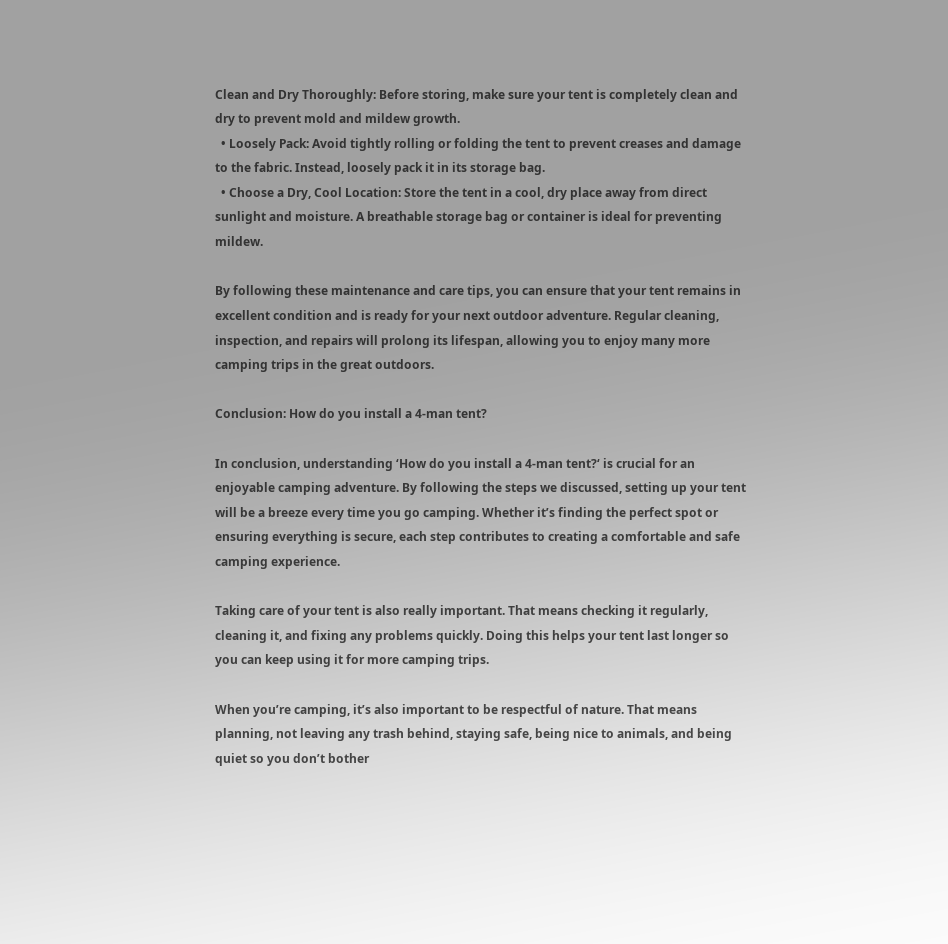Clean and Dry Thoroughly: Before storing, make sure your tent is completely clean and dry to prevent mold and mildew growth.
  • Loosely Pack: Avoid tightly rolling or folding the tent to prevent creases and damage to the fabric. Instead, loosely pack it in its storage bag.
  • Choose a Dry, Cool Location: Store the tent in a cool, dry place away from direct sunlight and moisture. A breathable storage bag or container is ideal for preventing mildew.

By following these maintenance and care tips, you can ensure that your tent remains in excellent condition and is ready for your next outdoor adventure. Regular cleaning, inspection, and repairs will prolong its lifespan, allowing you to enjoy many more camping trips in the great outdoors.

Conclusion: How do you install a 4-man tent?

In conclusion, understanding ‘How do you install a 4-man tent?‘ is crucial for an enjoyable camping adventure. By following the steps we discussed, setting up your tent will be a breeze every time you go camping. Whether it’s finding the perfect spot or ensuring everything is secure, each step contributes to creating a comfortable and safe camping experience.

Taking care of your tent is also really important. That means checking it regularly, cleaning it, and fixing any problems quickly. Doing this helps your tent last longer so you can keep using it for more camping trips.

When you’re camping, it’s also important to be respectful of nature. That means planning, not leaving any trash behind, staying safe, being nice to animals, and being quiet so you don’t bother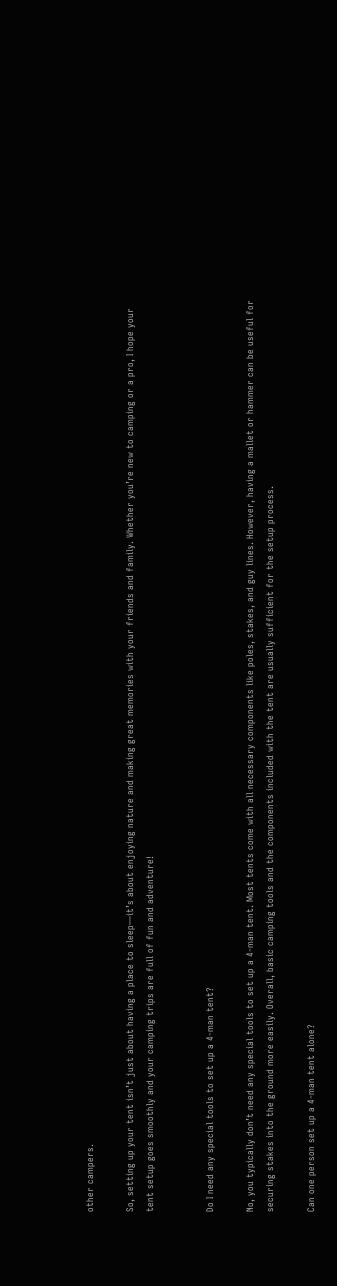other campers.

So, setting up your tent isn’t just about having a place to sleep—it’s about enjoying nature and making great memories with your friends and family. Whether you’re new to camping or a pro, I hope your tent setup goes smoothly and your camping trips are full of fun and adventure!


Do I need any special tools to set up a 4-man tent?

No, you typically don’t need any special tools to set up a 4-man tent. Most tents come with all necessary components like poles, stakes, and guy lines. However, having a mallet or hammer can be useful for securing stakes into the ground more easily. Overall, basic camping tools and the components included with the tent are usually sufficient for the setup process.

Can one person set up a 4-man tent alone?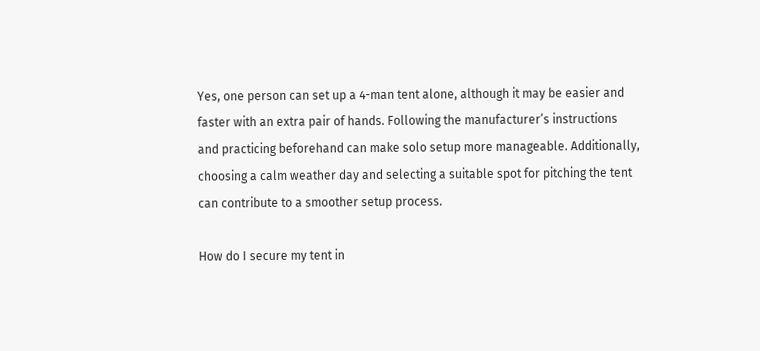Yes, one person can set up a 4-man tent alone, although it may be easier and faster with an extra pair of hands. Following the manufacturer’s instructions and practicing beforehand can make solo setup more manageable. Additionally, choosing a calm weather day and selecting a suitable spot for pitching the tent can contribute to a smoother setup process.

How do I secure my tent in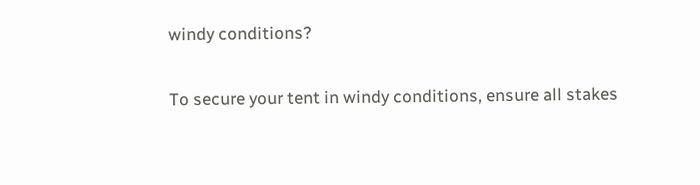windy conditions?

To secure your tent in windy conditions, ensure all stakes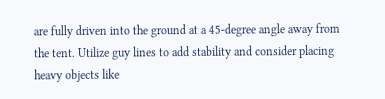are fully driven into the ground at a 45-degree angle away from the tent. Utilize guy lines to add stability and consider placing heavy objects like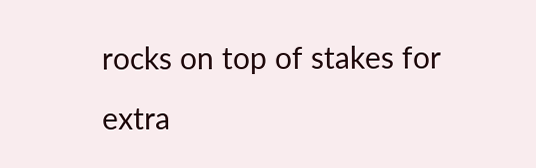rocks on top of stakes for extra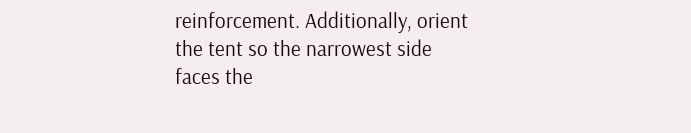reinforcement. Additionally, orient the tent so the narrowest side faces the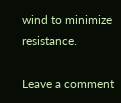wind to minimize resistance.

Leave a comment